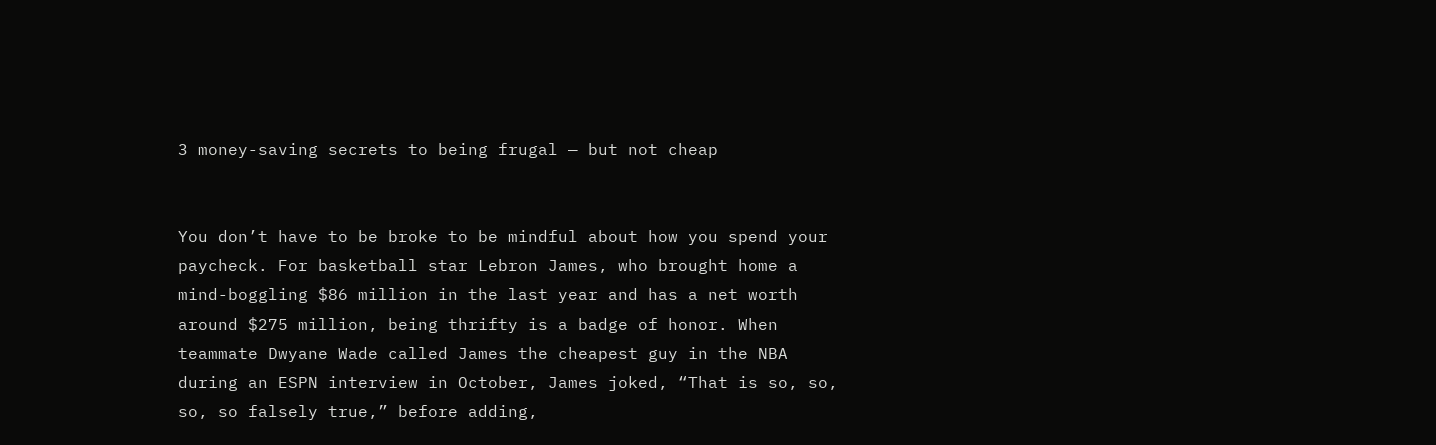3 money-saving secrets to being frugal — but not cheap


You don’t have to be broke to be mindful about how you spend your paycheck. For basketball star Lebron James, who brought home a mind-boggling $86 million in the last year and has a net worth around $275 million, being thrifty is a badge of honor. When teammate Dwyane Wade called James the cheapest guy in the NBA during an ESPN interview in October, James joked, “That is so, so, so, so falsely true,” before adding,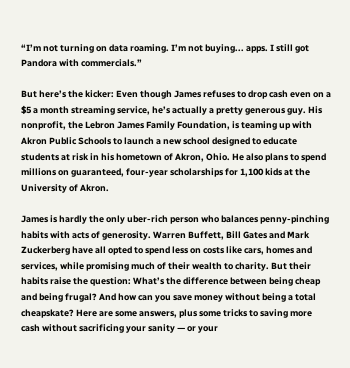“I’m not turning on data roaming. I’m not buying... apps. I still got Pandora with commercials.”

But here’s the kicker: Even though James refuses to drop cash even on a $5 a month streaming service, he’s actually a pretty generous guy. His nonprofit, the Lebron James Family Foundation, is teaming up with Akron Public Schools to launch a new school designed to educate students at risk in his hometown of Akron, Ohio. He also plans to spend millions on guaranteed, four-year scholarships for 1,100 kids at the University of Akron.

James is hardly the only uber-rich person who balances penny-pinching habits with acts of generosity. Warren Buffett, Bill Gates and Mark Zuckerberg have all opted to spend less on costs like cars, homes and services, while promising much of their wealth to charity. But their habits raise the question: What’s the difference between being cheap and being frugal? And how can you save money without being a total cheapskate? Here are some answers, plus some tricks to saving more cash without sacrificing your sanity — or your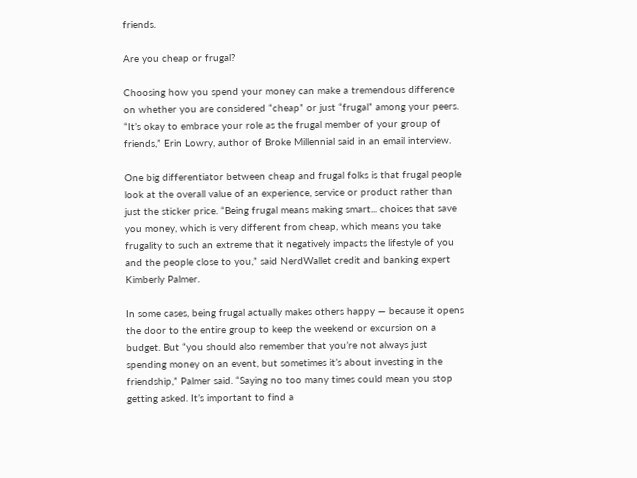friends.

Are you cheap or frugal?

Choosing how you spend your money can make a tremendous difference on whether you are considered “cheap” or just “frugal” among your peers. “It’s okay to embrace your role as the frugal member of your group of friends,” Erin Lowry, author of Broke Millennial said in an email interview.

One big differentiator between cheap and frugal folks is that frugal people look at the overall value of an experience, service or product rather than just the sticker price. “Being frugal means making smart... choices that save you money, which is very different from cheap, which means you take frugality to such an extreme that it negatively impacts the lifestyle of you and the people close to you,” said NerdWallet credit and banking expert Kimberly Palmer.

In some cases, being frugal actually makes others happy — because it opens the door to the entire group to keep the weekend or excursion on a budget. But “you should also remember that you’re not always just spending money on an event, but sometimes it’s about investing in the friendship,” Palmer said. “Saying no too many times could mean you stop getting asked. It’s important to find a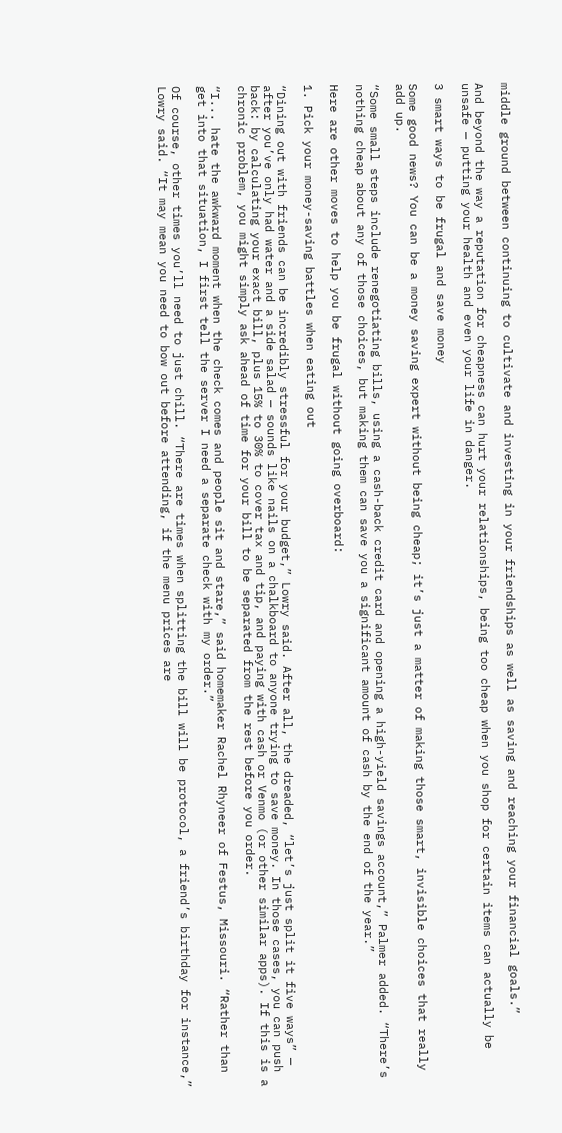middle ground between continuing to cultivate and investing in your friendships as well as saving and reaching your financial goals.”

And beyond the way a reputation for cheapness can hurt your relationships, being too cheap when you shop for certain items can actually be unsafe — putting your health and even your life in danger.

3 smart ways to be frugal and save money

Some good news? You can be a money saving expert without being cheap; it’s just a matter of making those smart, invisible choices that really add up.

“Some small steps include renegotiating bills, using a cash-back credit card and opening a high-yield savings account,” Palmer added. “There’s nothing cheap about any of those choices, but making them can save you a significant amount of cash by the end of the year.”

Here are other moves to help you be frugal without going overboard:

1. Pick your money-saving battles when eating out

“Dining out with friends can be incredibly stressful for your budget,” Lowry said. After all, the dreaded, “let’s just split it five ways” — after you’ve only had water and a side salad — sounds like nails on a chalkboard to anyone trying to save money. In those cases, you can push back: by calculating your exact bill, plus 15% to 30% to cover tax and tip, and paying with cash or Venmo (or other similar apps). If this is a chronic problem, you might simply ask ahead of time for your bill to be separated from the rest before you order.

“I... hate the awkward moment when the check comes and people sit and stare,” said homemaker Rachel Rhyneer of Festus, Missouri. “Rather than get into that situation, I first tell the server I need a separate check with my order.”

Of course, other times you’ll need to just chill. “There are times when splitting the bill will be protocol, a friend’s birthday for instance,” Lowry said. “It may mean you need to bow out before attending, if the menu prices are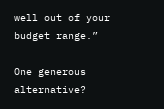well out of your budget range.”

One generous alternative?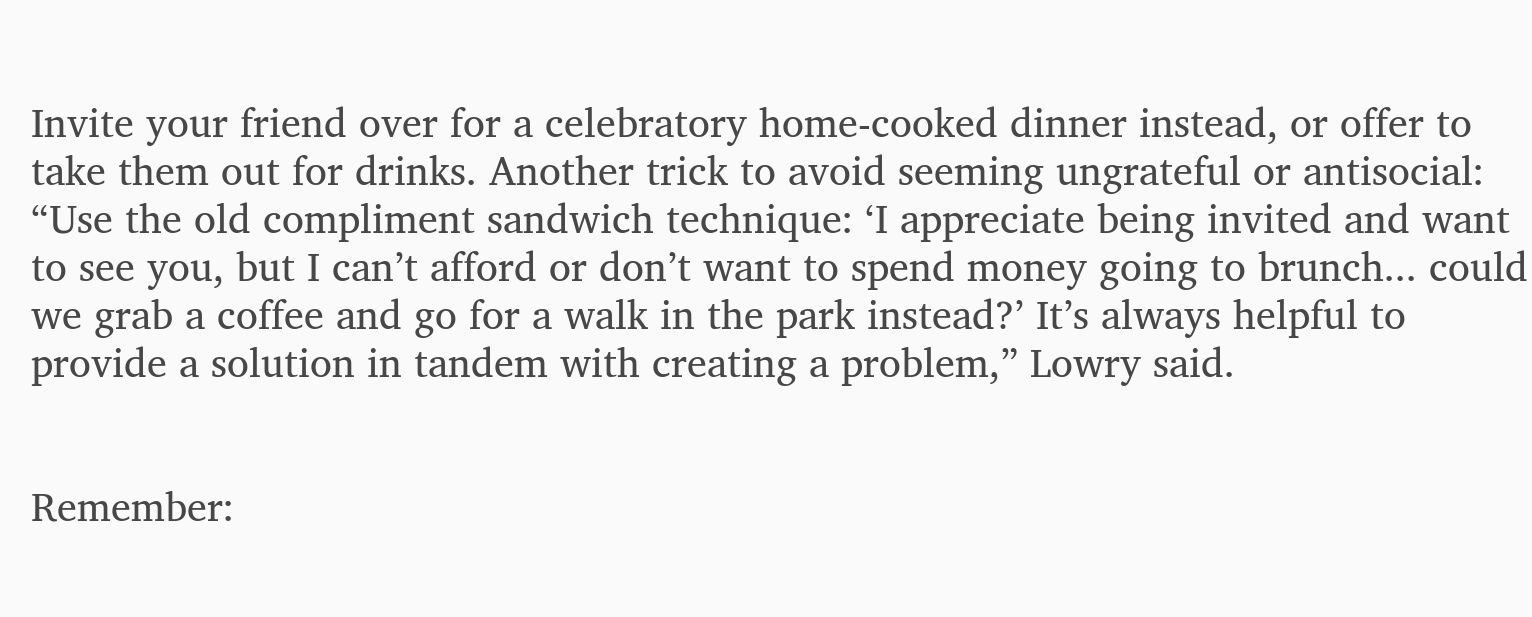Invite your friend over for a celebratory home-cooked dinner instead, or offer to take them out for drinks. Another trick to avoid seeming ungrateful or antisocial: “Use the old compliment sandwich technique: ‘I appreciate being invited and want to see you, but I can’t afford or don’t want to spend money going to brunch... could we grab a coffee and go for a walk in the park instead?’ It’s always helpful to provide a solution in tandem with creating a problem,” Lowry said.


Remember: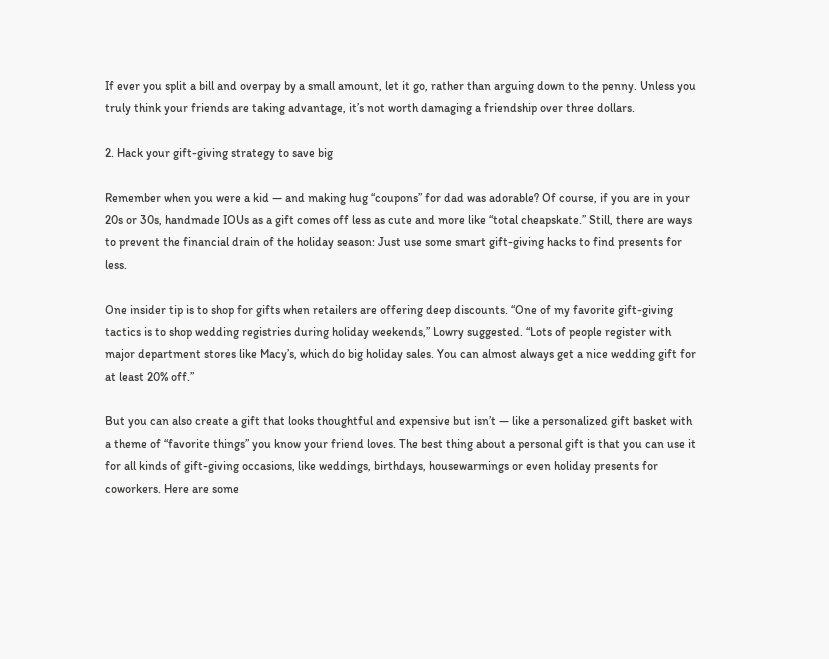If ever you split a bill and overpay by a small amount, let it go, rather than arguing down to the penny. Unless you truly think your friends are taking advantage, it’s not worth damaging a friendship over three dollars.

2. Hack your gift-giving strategy to save big

Remember when you were a kid — and making hug “coupons” for dad was adorable? Of course, if you are in your 20s or 30s, handmade IOUs as a gift comes off less as cute and more like “total cheapskate.” Still, there are ways to prevent the financial drain of the holiday season: Just use some smart gift-giving hacks to find presents for less.

One insider tip is to shop for gifts when retailers are offering deep discounts. “One of my favorite gift-giving tactics is to shop wedding registries during holiday weekends,” Lowry suggested. “Lots of people register with major department stores like Macy’s, which do big holiday sales. You can almost always get a nice wedding gift for at least 20% off.”

But you can also create a gift that looks thoughtful and expensive but isn’t — like a personalized gift basket with a theme of “favorite things” you know your friend loves. The best thing about a personal gift is that you can use it for all kinds of gift-giving occasions, like weddings, birthdays, housewarmings or even holiday presents for coworkers. Here are some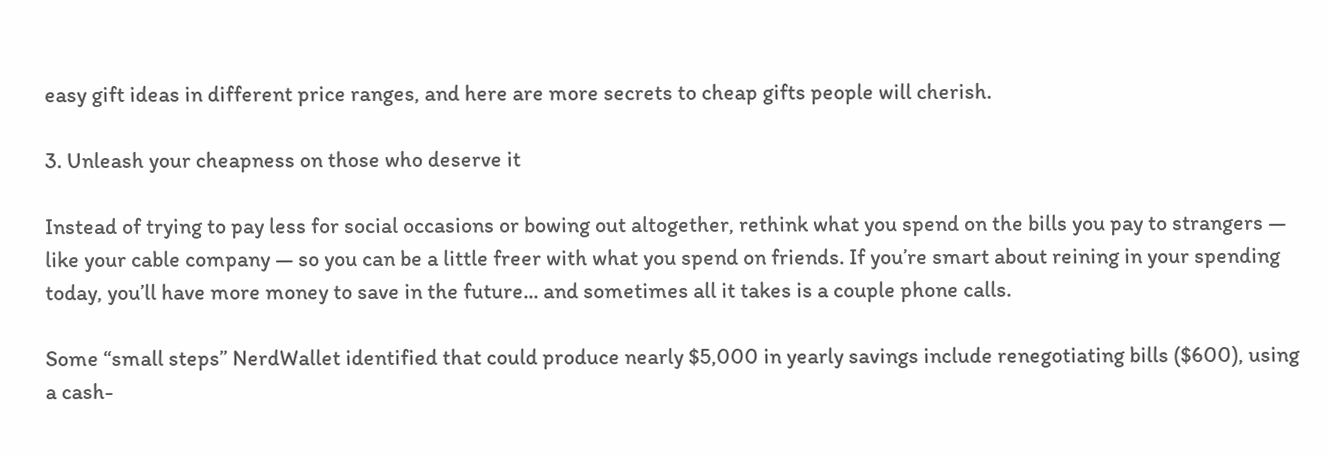easy gift ideas in different price ranges, and here are more secrets to cheap gifts people will cherish.

3. Unleash your cheapness on those who deserve it

Instead of trying to pay less for social occasions or bowing out altogether, rethink what you spend on the bills you pay to strangers — like your cable company — so you can be a little freer with what you spend on friends. If you’re smart about reining in your spending today, you’ll have more money to save in the future... and sometimes all it takes is a couple phone calls.

Some “small steps” NerdWallet identified that could produce nearly $5,000 in yearly savings include renegotiating bills ($600), using a cash-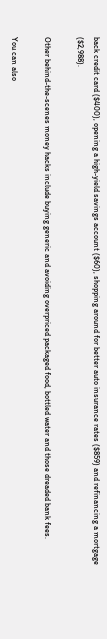back credit card ($400), opening a high-yield savings account ($60), shopping around for better auto insurance rates ($859) and refinancing a mortgage ($2,988).

Other behind-the-scenes money hacks include buying generic and avoiding overpriced packaged food, bottled water and those dreaded bank fees.

You can also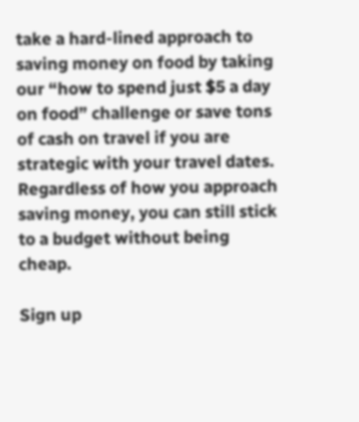take a hard-lined approach to saving money on food by taking our “how to spend just $5 a day on food” challenge or save tons of cash on travel if you are strategic with your travel dates. Regardless of how you approach saving money, you can still stick to a budget without being cheap.

Sign up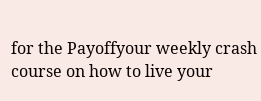for the Payoffyour weekly crash course on how to live your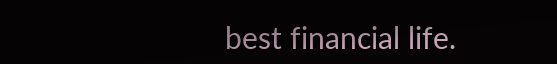best financial life.